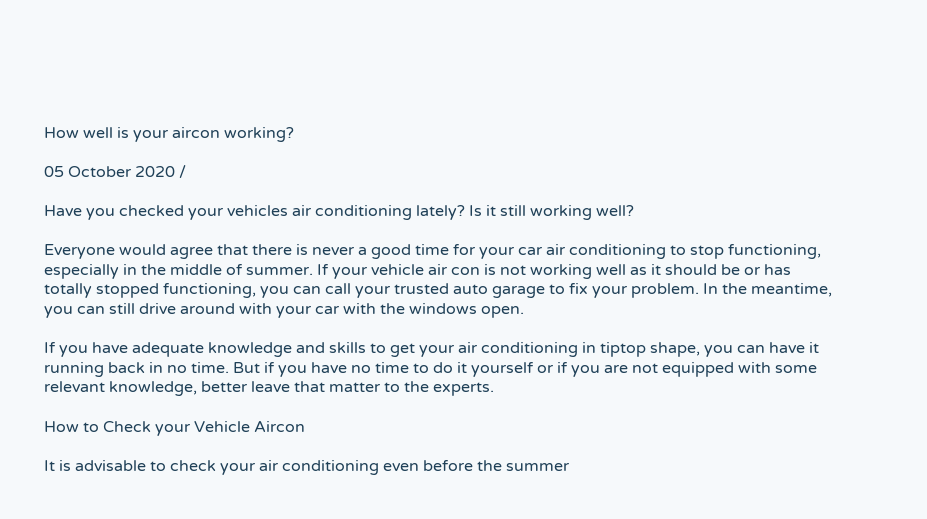How well is your aircon working?

05 October 2020 /

Have you checked your vehicles air conditioning lately? Is it still working well?

Everyone would agree that there is never a good time for your car air conditioning to stop functioning, especially in the middle of summer. If your vehicle air con is not working well as it should be or has totally stopped functioning, you can call your trusted auto garage to fix your problem. In the meantime, you can still drive around with your car with the windows open.

If you have adequate knowledge and skills to get your air conditioning in tiptop shape, you can have it running back in no time. But if you have no time to do it yourself or if you are not equipped with some relevant knowledge, better leave that matter to the experts.

How to Check your Vehicle Aircon

It is advisable to check your air conditioning even before the summer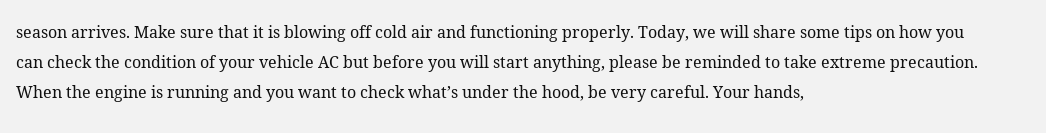season arrives. Make sure that it is blowing off cold air and functioning properly. Today, we will share some tips on how you can check the condition of your vehicle AC but before you will start anything, please be reminded to take extreme precaution. When the engine is running and you want to check what’s under the hood, be very careful. Your hands,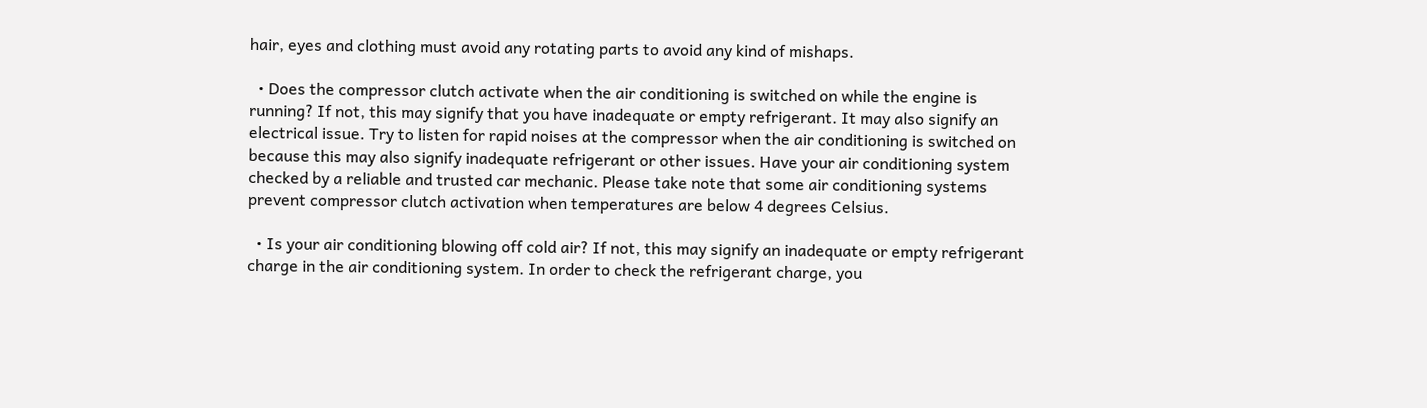hair, eyes and clothing must avoid any rotating parts to avoid any kind of mishaps.

  • Does the compressor clutch activate when the air conditioning is switched on while the engine is running? If not, this may signify that you have inadequate or empty refrigerant. It may also signify an electrical issue. Try to listen for rapid noises at the compressor when the air conditioning is switched on because this may also signify inadequate refrigerant or other issues. Have your air conditioning system checked by a reliable and trusted car mechanic. Please take note that some air conditioning systems prevent compressor clutch activation when temperatures are below 4 degrees Celsius.

  • Is your air conditioning blowing off cold air? If not, this may signify an inadequate or empty refrigerant charge in the air conditioning system. In order to check the refrigerant charge, you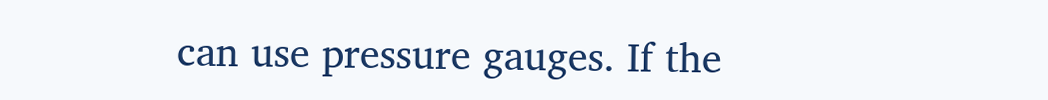can use pressure gauges. If the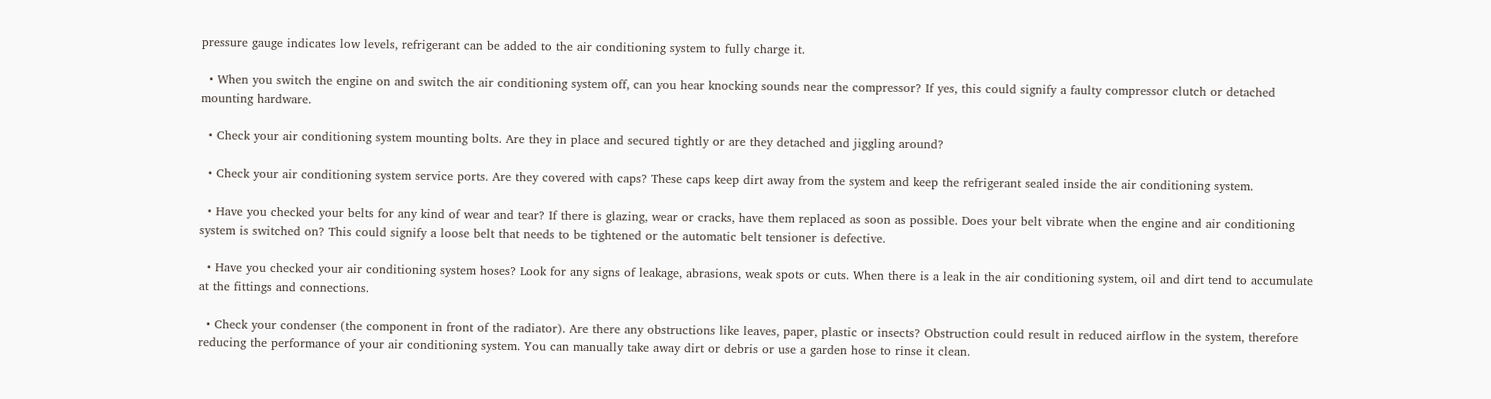pressure gauge indicates low levels, refrigerant can be added to the air conditioning system to fully charge it.

  • When you switch the engine on and switch the air conditioning system off, can you hear knocking sounds near the compressor? If yes, this could signify a faulty compressor clutch or detached mounting hardware.

  • Check your air conditioning system mounting bolts. Are they in place and secured tightly or are they detached and jiggling around?

  • Check your air conditioning system service ports. Are they covered with caps? These caps keep dirt away from the system and keep the refrigerant sealed inside the air conditioning system.

  • Have you checked your belts for any kind of wear and tear? If there is glazing, wear or cracks, have them replaced as soon as possible. Does your belt vibrate when the engine and air conditioning system is switched on? This could signify a loose belt that needs to be tightened or the automatic belt tensioner is defective.

  • Have you checked your air conditioning system hoses? Look for any signs of leakage, abrasions, weak spots or cuts. When there is a leak in the air conditioning system, oil and dirt tend to accumulate at the fittings and connections.

  • Check your condenser (the component in front of the radiator). Are there any obstructions like leaves, paper, plastic or insects? Obstruction could result in reduced airflow in the system, therefore reducing the performance of your air conditioning system. You can manually take away dirt or debris or use a garden hose to rinse it clean.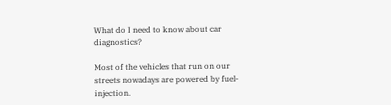What do I need to know about car diagnostics?

Most of the vehicles that run on our streets nowadays are powered by fuel-injection.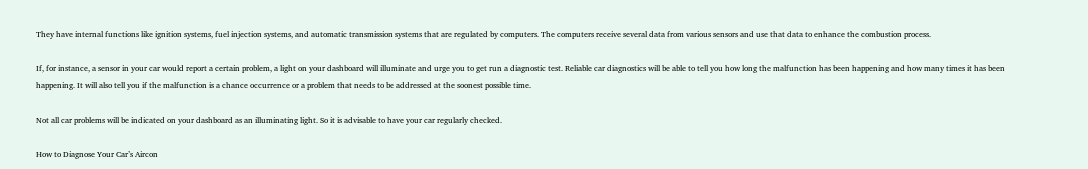They have internal functions like ignition systems, fuel injection systems, and automatic transmission systems that are regulated by computers. The computers receive several data from various sensors and use that data to enhance the combustion process.

If, for instance, a sensor in your car would report a certain problem, a light on your dashboard will illuminate and urge you to get run a diagnostic test. Reliable car diagnostics will be able to tell you how long the malfunction has been happening and how many times it has been happening. It will also tell you if the malfunction is a chance occurrence or a problem that needs to be addressed at the soonest possible time.

Not all car problems will be indicated on your dashboard as an illuminating light. So it is advisable to have your car regularly checked.

How to Diagnose Your Car’s Aircon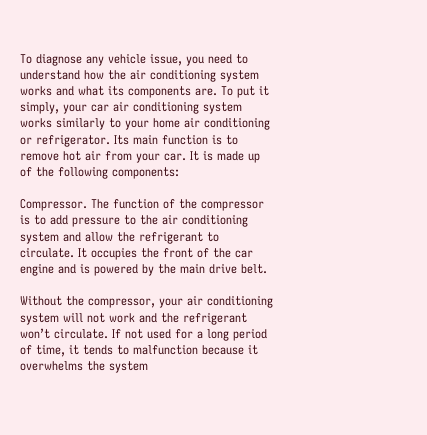To diagnose any vehicle issue, you need to understand how the air conditioning system works and what its components are. To put it simply, your car air conditioning system works similarly to your home air conditioning or refrigerator. Its main function is to remove hot air from your car. It is made up of the following components:

Compressor. The function of the compressor is to add pressure to the air conditioning system and allow the refrigerant to circulate. It occupies the front of the car engine and is powered by the main drive belt.

Without the compressor, your air conditioning system will not work and the refrigerant won’t circulate. If not used for a long period of time, it tends to malfunction because it overwhelms the system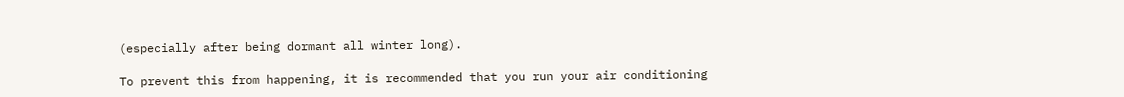(especially after being dormant all winter long).

To prevent this from happening, it is recommended that you run your air conditioning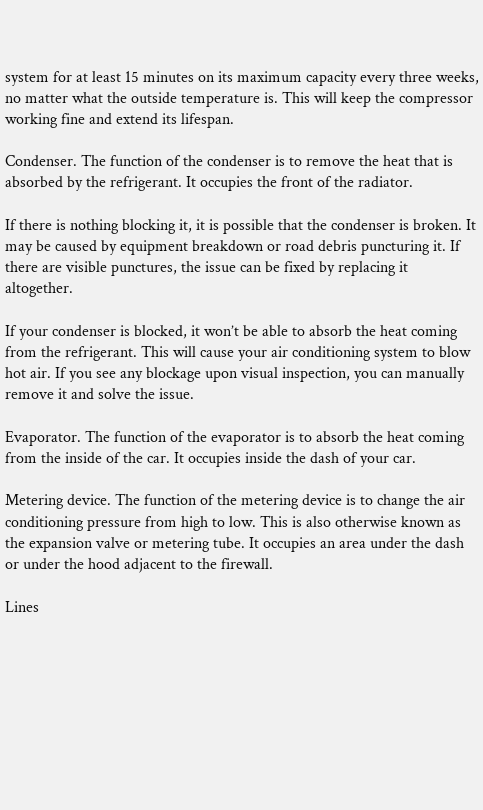system for at least 15 minutes on its maximum capacity every three weeks, no matter what the outside temperature is. This will keep the compressor working fine and extend its lifespan.

Condenser. The function of the condenser is to remove the heat that is absorbed by the refrigerant. It occupies the front of the radiator.

If there is nothing blocking it, it is possible that the condenser is broken. It may be caused by equipment breakdown or road debris puncturing it. If there are visible punctures, the issue can be fixed by replacing it altogether.

If your condenser is blocked, it won’t be able to absorb the heat coming from the refrigerant. This will cause your air conditioning system to blow hot air. If you see any blockage upon visual inspection, you can manually remove it and solve the issue.

Evaporator. The function of the evaporator is to absorb the heat coming from the inside of the car. It occupies inside the dash of your car.

Metering device. The function of the metering device is to change the air conditioning pressure from high to low. This is also otherwise known as the expansion valve or metering tube. It occupies an area under the dash or under the hood adjacent to the firewall.

Lines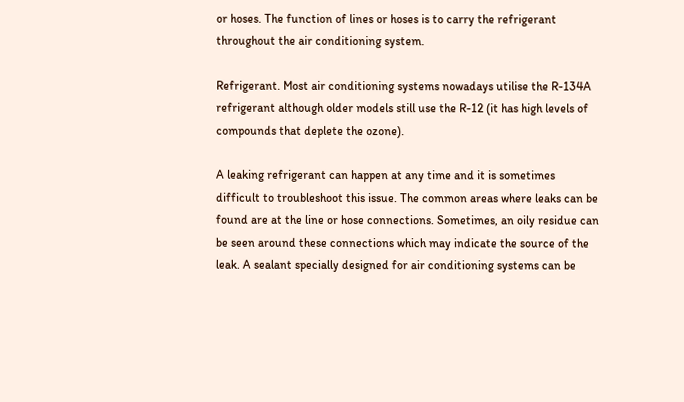or hoses. The function of lines or hoses is to carry the refrigerant throughout the air conditioning system.

Refrigerant. Most air conditioning systems nowadays utilise the R-134A refrigerant although older models still use the R-12 (it has high levels of compounds that deplete the ozone).

A leaking refrigerant can happen at any time and it is sometimes difficult to troubleshoot this issue. The common areas where leaks can be found are at the line or hose connections. Sometimes, an oily residue can be seen around these connections which may indicate the source of the leak. A sealant specially designed for air conditioning systems can be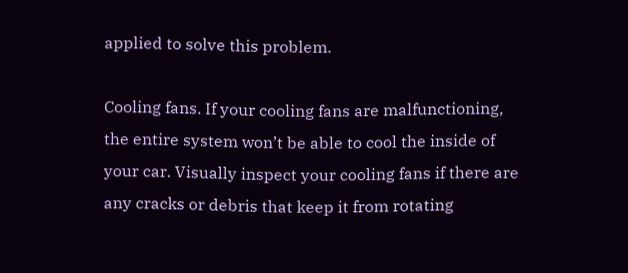applied to solve this problem.

Cooling fans. If your cooling fans are malfunctioning, the entire system won’t be able to cool the inside of your car. Visually inspect your cooling fans if there are any cracks or debris that keep it from rotating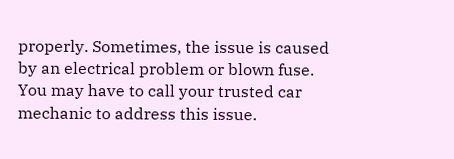properly. Sometimes, the issue is caused by an electrical problem or blown fuse. You may have to call your trusted car mechanic to address this issue.